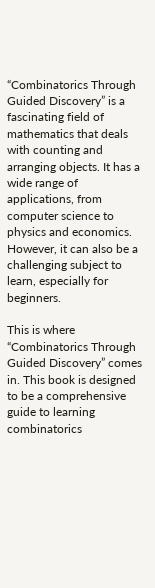“Combinatorics Through Guided Discovery” is a fascinating field of mathematics that deals with counting and arranging objects. It has a wide range of applications, from computer science to physics and economics. However, it can also be a challenging subject to learn, especially for beginners.

This is where “Combinatorics Through Guided Discovery” comes in. This book is designed to be a comprehensive guide to learning combinatorics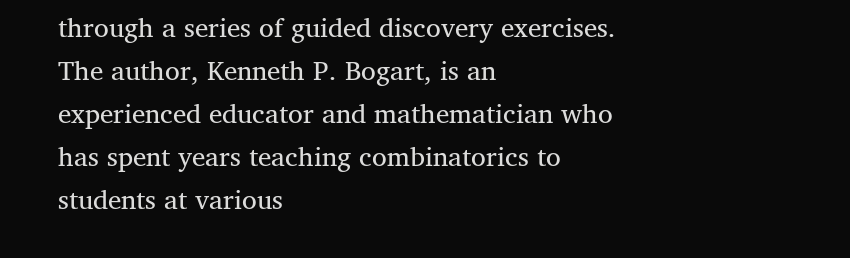through a series of guided discovery exercises. The author, Kenneth P. Bogart, is an experienced educator and mathematician who has spent years teaching combinatorics to students at various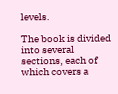levels.

The book is divided into several sections, each of which covers a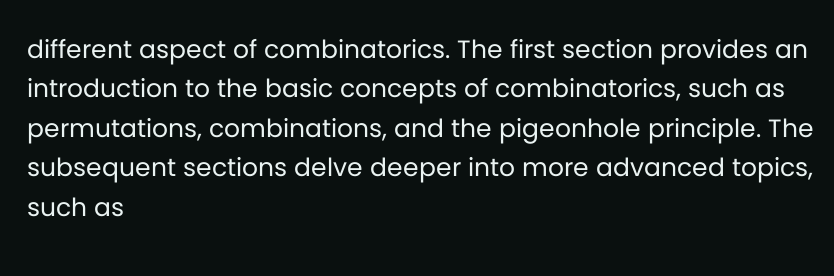different aspect of combinatorics. The first section provides an introduction to the basic concepts of combinatorics, such as permutations, combinations, and the pigeonhole principle. The subsequent sections delve deeper into more advanced topics, such as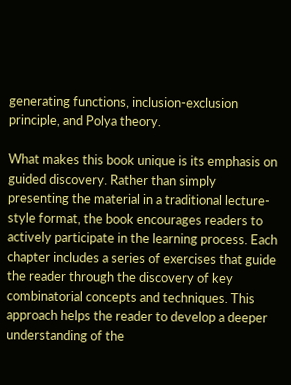generating functions, inclusion-exclusion principle, and Polya theory.

What makes this book unique is its emphasis on guided discovery. Rather than simply presenting the material in a traditional lecture-style format, the book encourages readers to actively participate in the learning process. Each chapter includes a series of exercises that guide the reader through the discovery of key combinatorial concepts and techniques. This approach helps the reader to develop a deeper understanding of the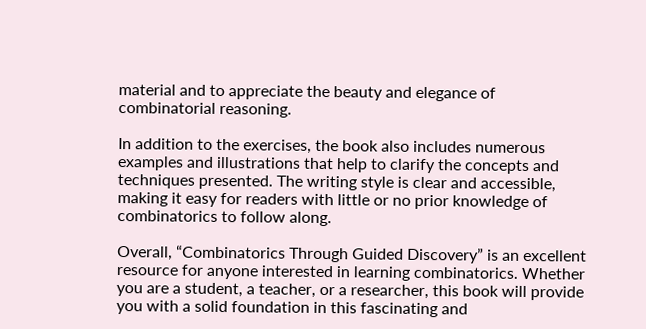material and to appreciate the beauty and elegance of combinatorial reasoning.

In addition to the exercises, the book also includes numerous examples and illustrations that help to clarify the concepts and techniques presented. The writing style is clear and accessible, making it easy for readers with little or no prior knowledge of combinatorics to follow along.

Overall, “Combinatorics Through Guided Discovery” is an excellent resource for anyone interested in learning combinatorics. Whether you are a student, a teacher, or a researcher, this book will provide you with a solid foundation in this fascinating and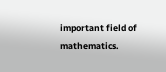important field of mathematics.